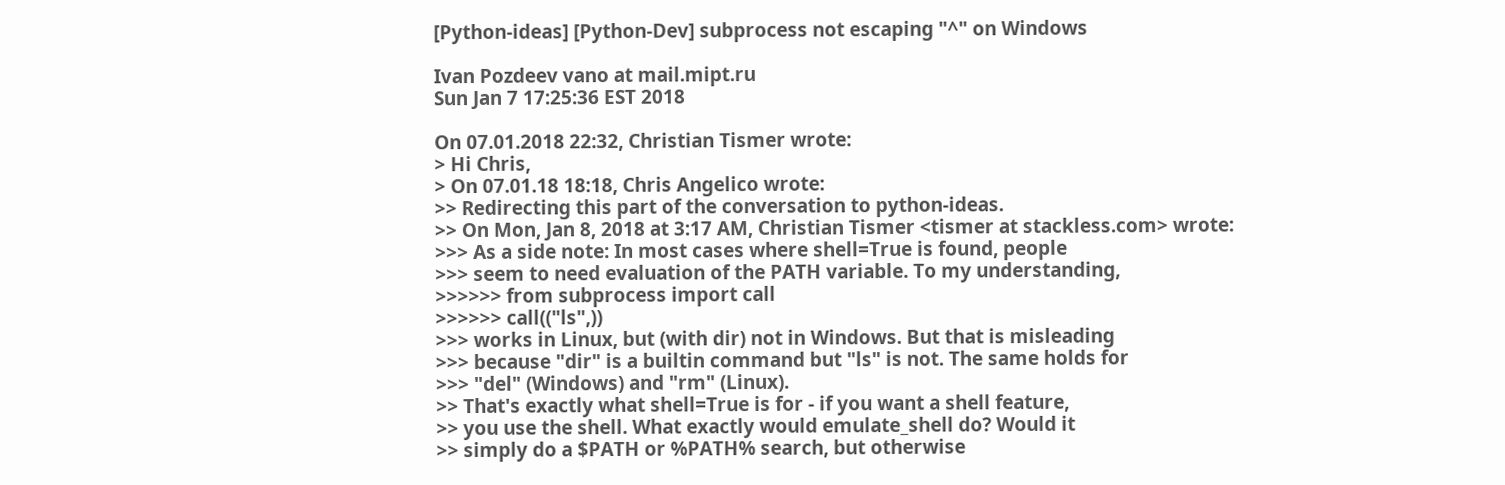[Python-ideas] [Python-Dev] subprocess not escaping "^" on Windows

Ivan Pozdeev vano at mail.mipt.ru
Sun Jan 7 17:25:36 EST 2018

On 07.01.2018 22:32, Christian Tismer wrote:
> Hi Chris,
> On 07.01.18 18:18, Chris Angelico wrote:
>> Redirecting this part of the conversation to python-ideas.
>> On Mon, Jan 8, 2018 at 3:17 AM, Christian Tismer <tismer at stackless.com> wrote:
>>> As a side note: In most cases where shell=True is found, people
>>> seem to need evaluation of the PATH variable. To my understanding,
>>>>>> from subprocess import call
>>>>>> call(("ls",))
>>> works in Linux, but (with dir) not in Windows. But that is misleading
>>> because "dir" is a builtin command but "ls" is not. The same holds for
>>> "del" (Windows) and "rm" (Linux).
>> That's exactly what shell=True is for - if you want a shell feature,
>> you use the shell. What exactly would emulate_shell do? Would it
>> simply do a $PATH or %PATH% search, but otherwise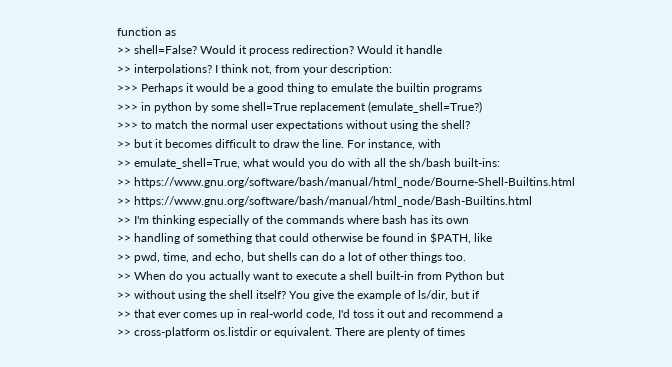function as
>> shell=False? Would it process redirection? Would it handle
>> interpolations? I think not, from your description:
>>> Perhaps it would be a good thing to emulate the builtin programs
>>> in python by some shell=True replacement (emulate_shell=True?)
>>> to match the normal user expectations without using the shell?
>> but it becomes difficult to draw the line. For instance, with
>> emulate_shell=True, what would you do with all the sh/bash built-ins:
>> https://www.gnu.org/software/bash/manual/html_node/Bourne-Shell-Builtins.html
>> https://www.gnu.org/software/bash/manual/html_node/Bash-Builtins.html
>> I'm thinking especially of the commands where bash has its own
>> handling of something that could otherwise be found in $PATH, like
>> pwd, time, and echo, but shells can do a lot of other things too.
>> When do you actually want to execute a shell built-in from Python but
>> without using the shell itself? You give the example of ls/dir, but if
>> that ever comes up in real-world code, I'd toss it out and recommend a
>> cross-platform os.listdir or equivalent. There are plenty of times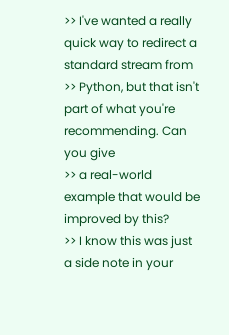>> I've wanted a really quick way to redirect a standard stream from
>> Python, but that isn't part of what you're recommending. Can you give
>> a real-world example that would be improved by this?
>> I know this was just a side note in your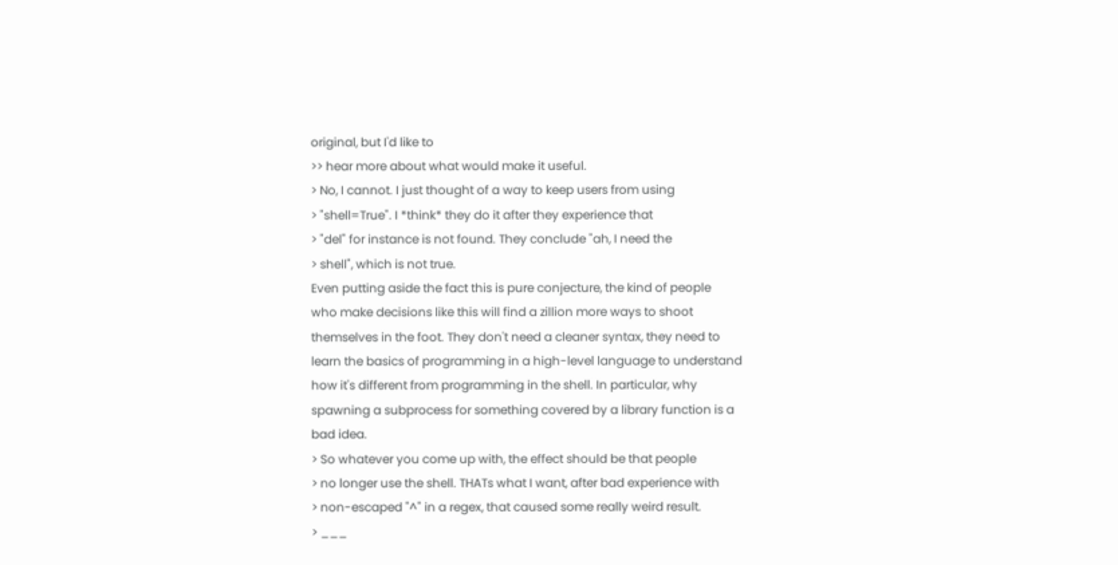original, but I'd like to
>> hear more about what would make it useful.
> No, I cannot. I just thought of a way to keep users from using
> "shell=True". I *think* they do it after they experience that
> "del" for instance is not found. They conclude "ah, I need the
> shell", which is not true.
Even putting aside the fact this is pure conjecture, the kind of people
who make decisions like this will find a zillion more ways to shoot
themselves in the foot. They don't need a cleaner syntax, they need to
learn the basics of programming in a high-level language to understand
how it's different from programming in the shell. In particular, why
spawning a subprocess for something covered by a library function is a
bad idea.
> So whatever you come up with, the effect should be that people
> no longer use the shell. THATs what I want, after bad experience with
> non-escaped "^" in a regex, that caused some really weird result.
> ___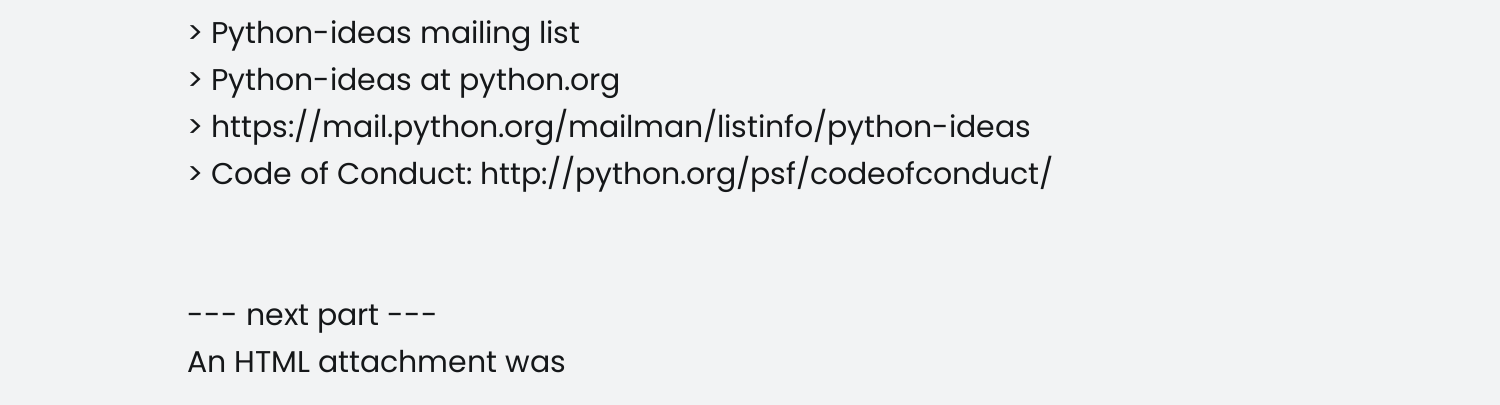> Python-ideas mailing list
> Python-ideas at python.org
> https://mail.python.org/mailman/listinfo/python-ideas
> Code of Conduct: http://python.org/psf/codeofconduct/


--- next part ---
An HTML attachment was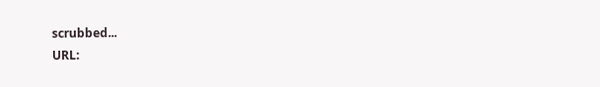scrubbed...
URL: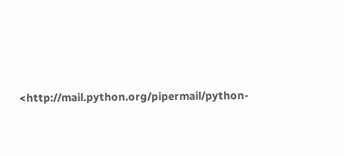<http://mail.python.org/pipermail/python-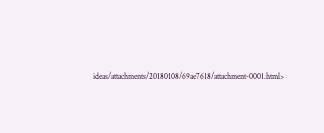ideas/attachments/20180108/69ae7618/attachment-0001.html>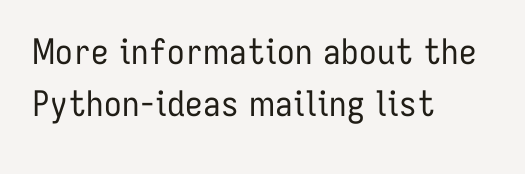More information about the Python-ideas mailing list